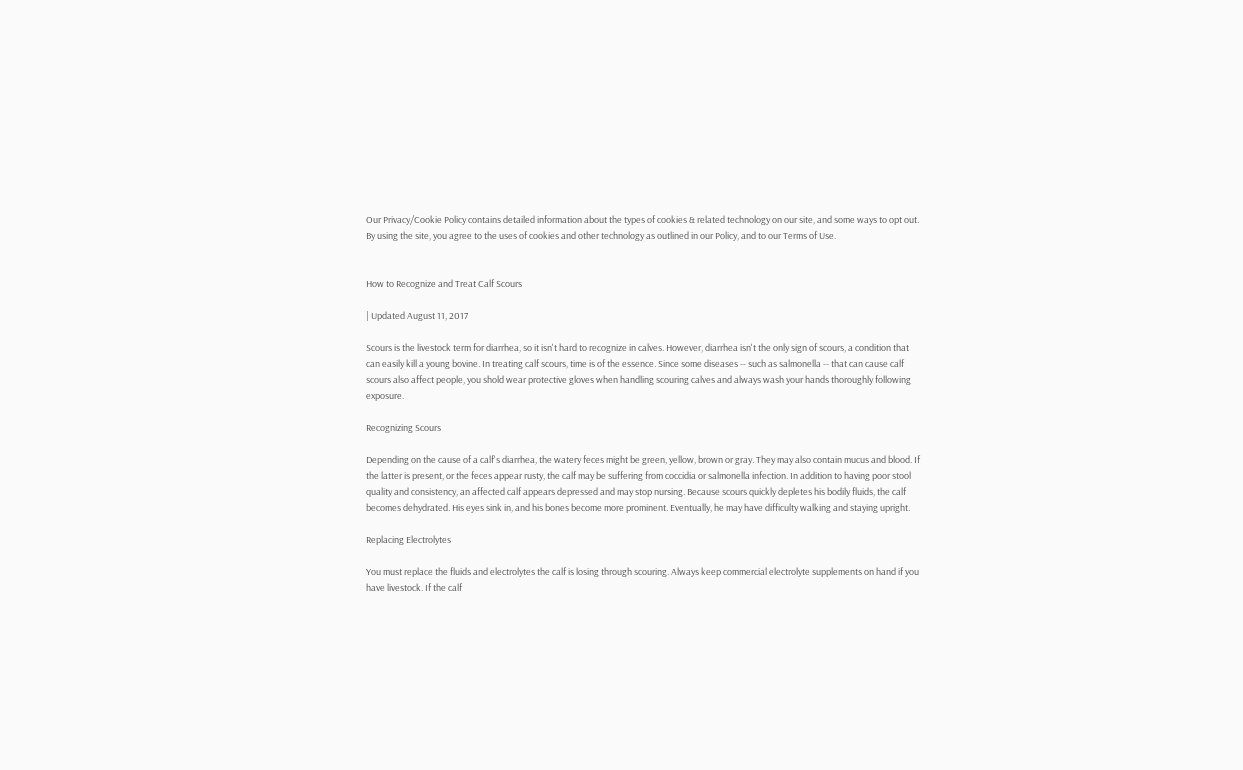Our Privacy/Cookie Policy contains detailed information about the types of cookies & related technology on our site, and some ways to opt out. By using the site, you agree to the uses of cookies and other technology as outlined in our Policy, and to our Terms of Use.


How to Recognize and Treat Calf Scours

| Updated August 11, 2017

Scours is the livestock term for diarrhea, so it isn't hard to recognize in calves. However, diarrhea isn't the only sign of scours, a condition that can easily kill a young bovine. In treating calf scours, time is of the essence. Since some diseases -- such as salmonella -- that can cause calf scours also affect people, you shold wear protective gloves when handling scouring calves and always wash your hands thoroughly following exposure.

Recognizing Scours

Depending on the cause of a calf's diarrhea, the watery feces might be green, yellow, brown or gray. They may also contain mucus and blood. If the latter is present, or the feces appear rusty, the calf may be suffering from coccidia or salmonella infection. In addition to having poor stool quality and consistency, an affected calf appears depressed and may stop nursing. Because scours quickly depletes his bodily fluids, the calf becomes dehydrated. His eyes sink in, and his bones become more prominent. Eventually, he may have difficulty walking and staying upright.

Replacing Electrolytes

You must replace the fluids and electrolytes the calf is losing through scouring. Always keep commercial electrolyte supplements on hand if you have livestock. If the calf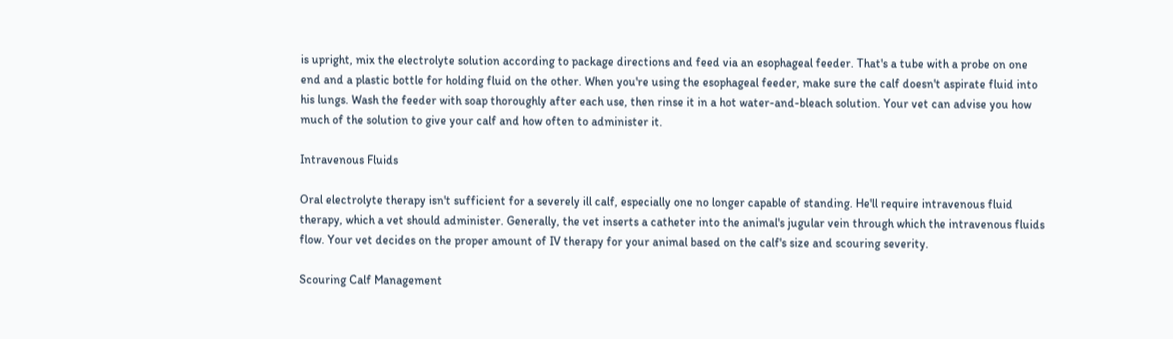is upright, mix the electrolyte solution according to package directions and feed via an esophageal feeder. That's a tube with a probe on one end and a plastic bottle for holding fluid on the other. When you're using the esophageal feeder, make sure the calf doesn't aspirate fluid into his lungs. Wash the feeder with soap thoroughly after each use, then rinse it in a hot water-and-bleach solution. Your vet can advise you how much of the solution to give your calf and how often to administer it.

Intravenous Fluids

Oral electrolyte therapy isn't sufficient for a severely ill calf, especially one no longer capable of standing. He'll require intravenous fluid therapy, which a vet should administer. Generally, the vet inserts a catheter into the animal's jugular vein through which the intravenous fluids flow. Your vet decides on the proper amount of IV therapy for your animal based on the calf's size and scouring severity.

Scouring Calf Management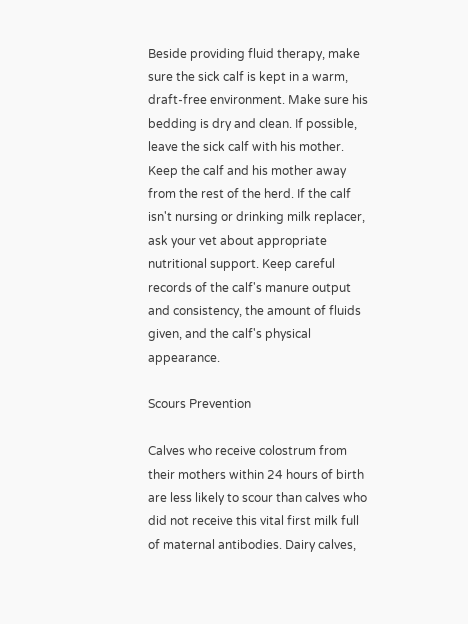Beside providing fluid therapy, make sure the sick calf is kept in a warm, draft-free environment. Make sure his bedding is dry and clean. If possible, leave the sick calf with his mother. Keep the calf and his mother away from the rest of the herd. If the calf isn't nursing or drinking milk replacer, ask your vet about appropriate nutritional support. Keep careful records of the calf's manure output and consistency, the amount of fluids given, and the calf's physical appearance.

Scours Prevention

Calves who receive colostrum from their mothers within 24 hours of birth are less likely to scour than calves who did not receive this vital first milk full of maternal antibodies. Dairy calves,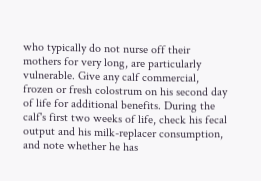who typically do not nurse off their mothers for very long, are particularly vulnerable. Give any calf commercial, frozen or fresh colostrum on his second day of life for additional benefits. During the calf's first two weeks of life, check his fecal output and his milk-replacer consumption, and note whether he has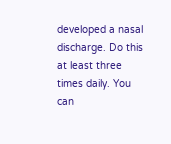developed a nasal discharge. Do this at least three times daily. You can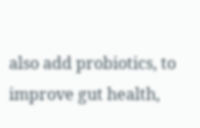also add probiotics, to improve gut health,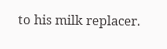to his milk replacer.